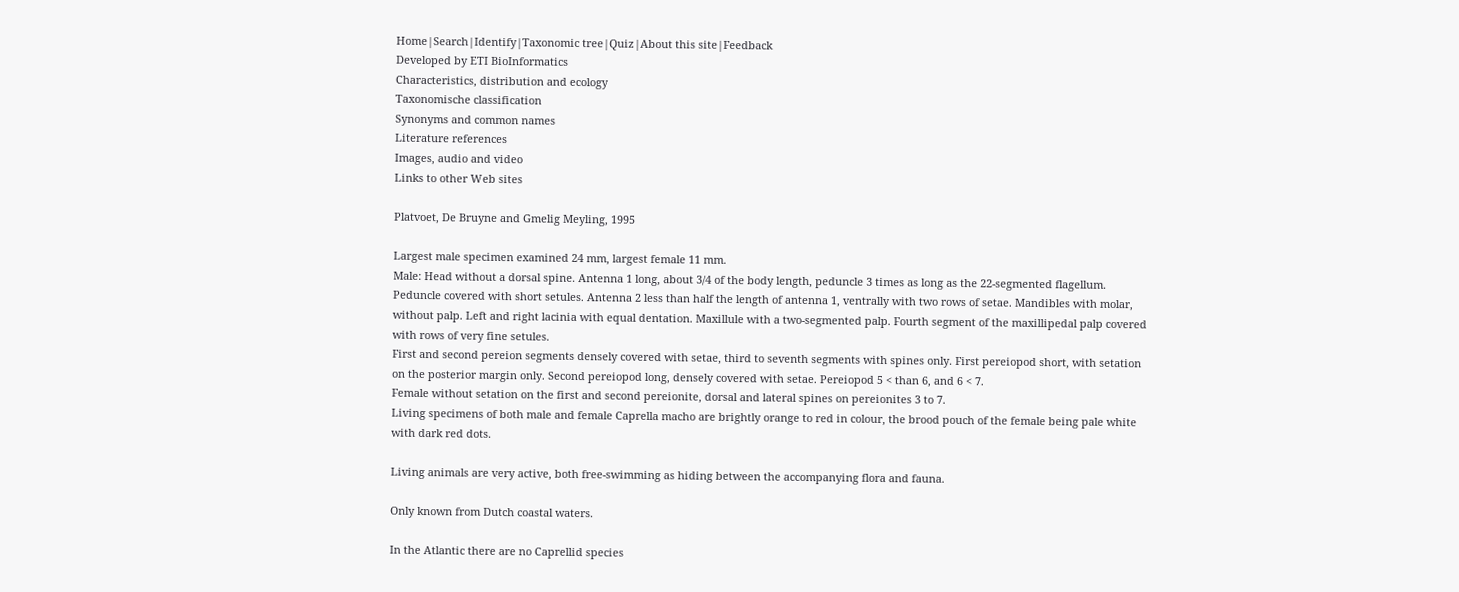Home|Search|Identify|Taxonomic tree|Quiz|About this site|Feedback
Developed by ETI BioInformatics
Characteristics, distribution and ecology
Taxonomische classification
Synonyms and common names
Literature references
Images, audio and video
Links to other Web sites

Platvoet, De Bruyne and Gmelig Meyling, 1995

Largest male specimen examined 24 mm, largest female 11 mm.
Male: Head without a dorsal spine. Antenna 1 long, about 3/4 of the body length, peduncle 3 times as long as the 22-segmented flagellum. Peduncle covered with short setules. Antenna 2 less than half the length of antenna 1, ventrally with two rows of setae. Mandibles with molar, without palp. Left and right lacinia with equal dentation. Maxillule with a two-segmented palp. Fourth segment of the maxillipedal palp covered with rows of very fine setules.
First and second pereion segments densely covered with setae, third to seventh segments with spines only. First pereiopod short, with setation on the posterior margin only. Second pereiopod long, densely covered with setae. Pereiopod 5 < than 6, and 6 < 7.
Female without setation on the first and second pereionite, dorsal and lateral spines on pereionites 3 to 7.
Living specimens of both male and female Caprella macho are brightly orange to red in colour, the brood pouch of the female being pale white with dark red dots.

Living animals are very active, both free-swimming as hiding between the accompanying flora and fauna.

Only known from Dutch coastal waters.

In the Atlantic there are no Caprellid species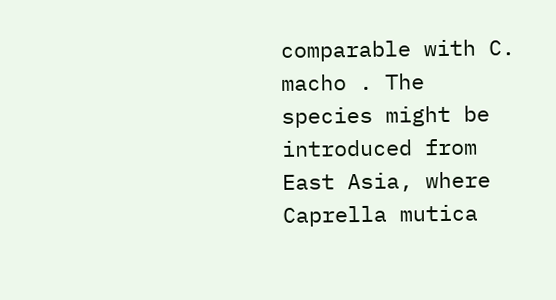comparable with C. macho . The species might be introduced from East Asia, where Caprella mutica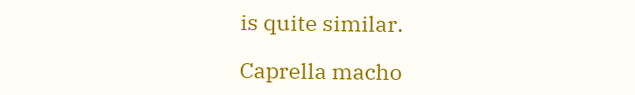is quite similar.

Caprella macho